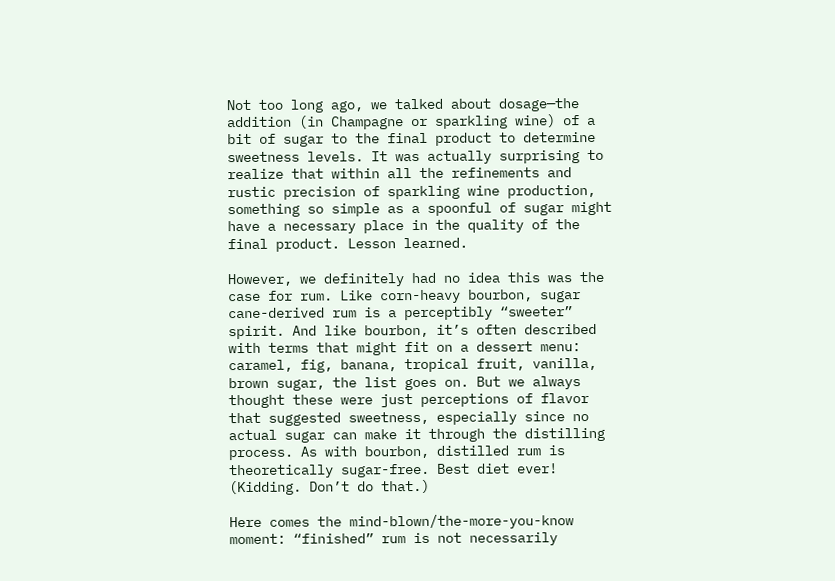Not too long ago, we talked about dosage—the addition (in Champagne or sparkling wine) of a bit of sugar to the final product to determine sweetness levels. It was actually surprising to realize that within all the refinements and rustic precision of sparkling wine production, something so simple as a spoonful of sugar might have a necessary place in the quality of the final product. Lesson learned.

However, we definitely had no idea this was the case for rum. Like corn-heavy bourbon, sugar cane-derived rum is a perceptibly “sweeter” spirit. And like bourbon, it’s often described with terms that might fit on a dessert menu: caramel, fig, banana, tropical fruit, vanilla, brown sugar, the list goes on. But we always thought these were just perceptions of flavor that suggested sweetness, especially since no actual sugar can make it through the distilling process. As with bourbon, distilled rum is theoretically sugar-free. Best diet ever! (Kidding. Don’t do that.)

Here comes the mind-blown/the-more-you-know moment: “finished” rum is not necessarily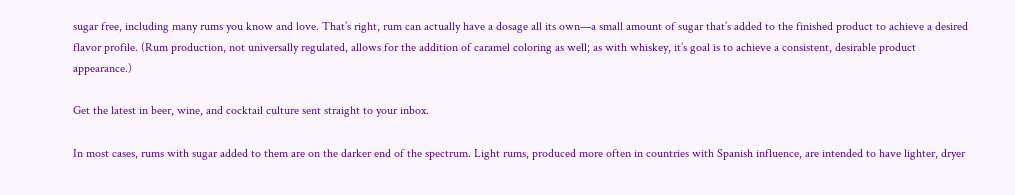sugar free, including many rums you know and love. That’s right, rum can actually have a dosage all its own—a small amount of sugar that’s added to the finished product to achieve a desired flavor profile. (Rum production, not universally regulated, allows for the addition of caramel coloring as well; as with whiskey, it’s goal is to achieve a consistent, desirable product appearance.)

Get the latest in beer, wine, and cocktail culture sent straight to your inbox.

In most cases, rums with sugar added to them are on the darker end of the spectrum. Light rums, produced more often in countries with Spanish influence, are intended to have lighter, dryer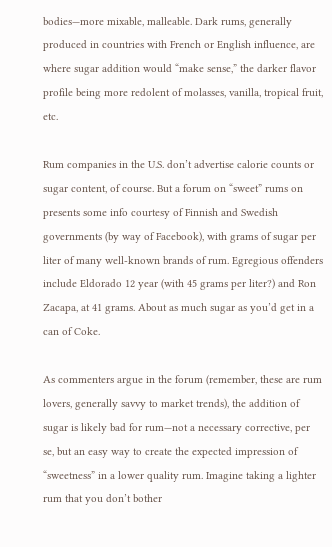bodies—more mixable, malleable. Dark rums, generally produced in countries with French or English influence, are where sugar addition would “make sense,” the darker flavor profile being more redolent of molasses, vanilla, tropical fruit, etc.

Rum companies in the U.S. don’t advertise calorie counts or sugar content, of course. But a forum on “sweet” rums on presents some info courtesy of Finnish and Swedish governments (by way of Facebook), with grams of sugar per liter of many well-known brands of rum. Egregious offenders include Eldorado 12 year (with 45 grams per liter?) and Ron Zacapa, at 41 grams. About as much sugar as you’d get in a can of Coke.

As commenters argue in the forum (remember, these are rum lovers, generally savvy to market trends), the addition of sugar is likely bad for rum—not a necessary corrective, per se, but an easy way to create the expected impression of “sweetness” in a lower quality rum. Imagine taking a lighter rum that you don’t bother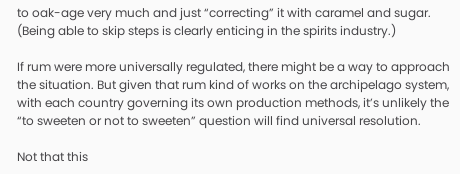to oak-age very much and just “correcting” it with caramel and sugar. (Being able to skip steps is clearly enticing in the spirits industry.)

If rum were more universally regulated, there might be a way to approach the situation. But given that rum kind of works on the archipelago system, with each country governing its own production methods, it’s unlikely the “to sweeten or not to sweeten” question will find universal resolution.

Not that this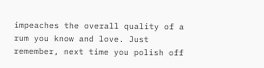impeaches the overall quality of a rum you know and love. Just remember, next time you polish off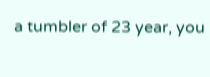a tumbler of 23 year, you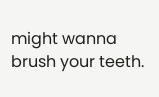might wanna brush your teeth.